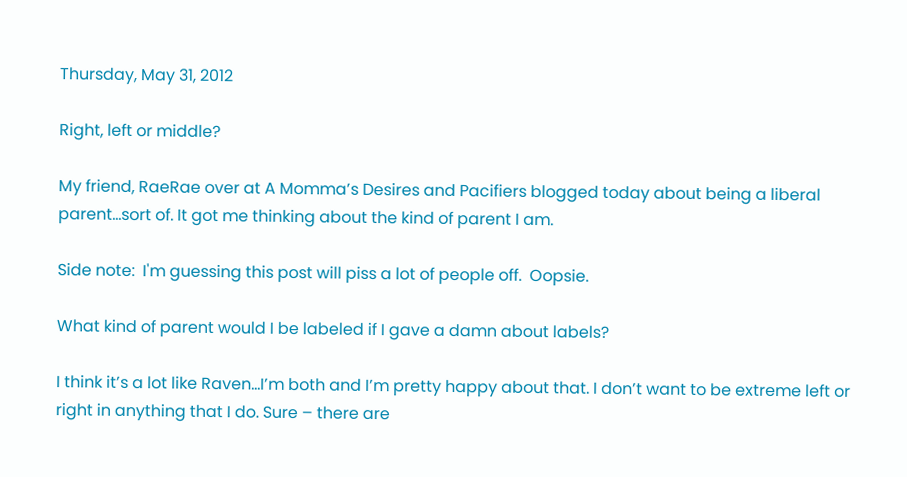Thursday, May 31, 2012

Right, left or middle?

My friend, RaeRae over at A Momma’s Desires and Pacifiers blogged today about being a liberal parent…sort of. It got me thinking about the kind of parent I am.

Side note:  I'm guessing this post will piss a lot of people off.  Oopsie.

What kind of parent would I be labeled if I gave a damn about labels?

I think it’s a lot like Raven…I’m both and I’m pretty happy about that. I don’t want to be extreme left or right in anything that I do. Sure – there are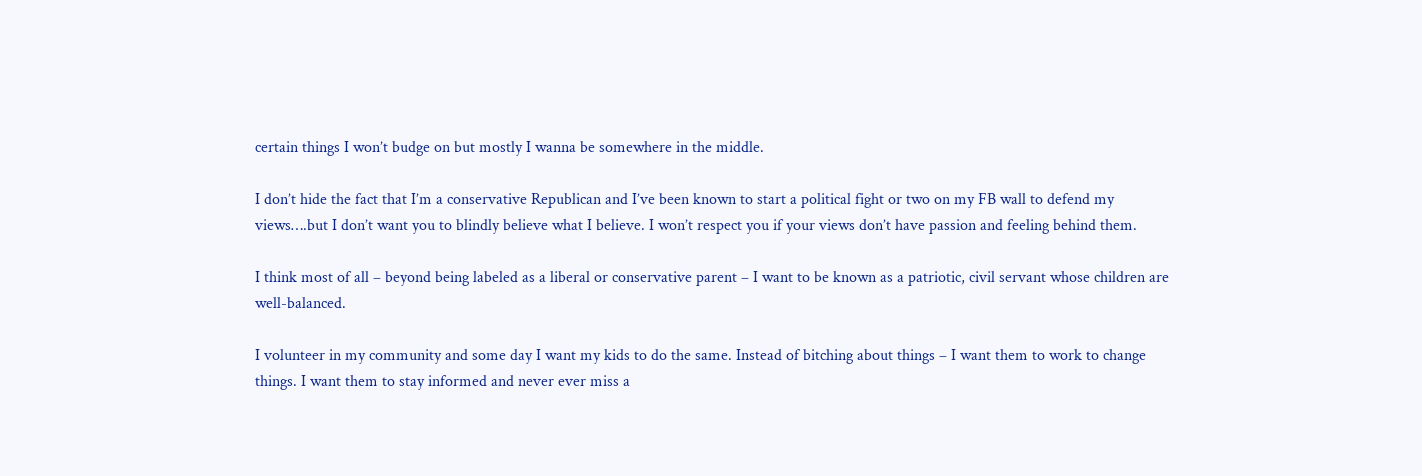certain things I won’t budge on but mostly I wanna be somewhere in the middle.

I don’t hide the fact that I’m a conservative Republican and I’ve been known to start a political fight or two on my FB wall to defend my views….but I don’t want you to blindly believe what I believe. I won’t respect you if your views don’t have passion and feeling behind them.

I think most of all – beyond being labeled as a liberal or conservative parent – I want to be known as a patriotic, civil servant whose children are well-balanced.

I volunteer in my community and some day I want my kids to do the same. Instead of bitching about things – I want them to work to change things. I want them to stay informed and never ever miss a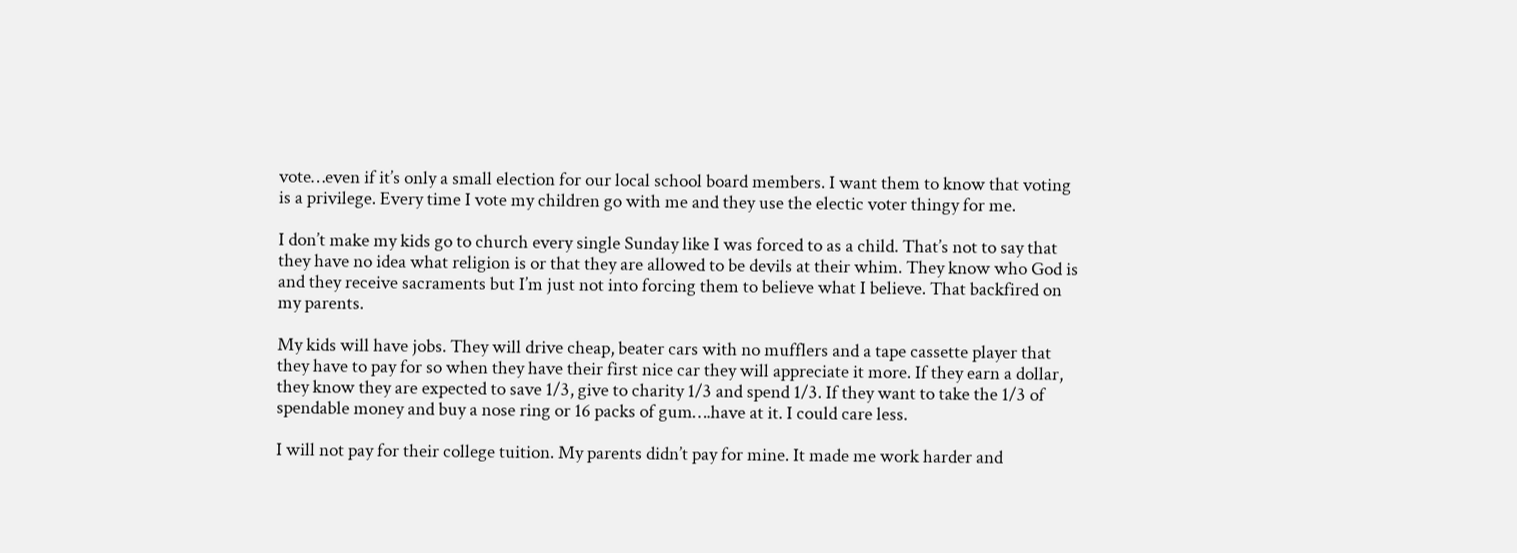vote…even if it’s only a small election for our local school board members. I want them to know that voting is a privilege. Every time I vote my children go with me and they use the electic voter thingy for me.

I don’t make my kids go to church every single Sunday like I was forced to as a child. That’s not to say that they have no idea what religion is or that they are allowed to be devils at their whim. They know who God is and they receive sacraments but I’m just not into forcing them to believe what I believe. That backfired on my parents.

My kids will have jobs. They will drive cheap, beater cars with no mufflers and a tape cassette player that they have to pay for so when they have their first nice car they will appreciate it more. If they earn a dollar, they know they are expected to save 1/3, give to charity 1/3 and spend 1/3. If they want to take the 1/3 of spendable money and buy a nose ring or 16 packs of gum….have at it. I could care less.

I will not pay for their college tuition. My parents didn’t pay for mine. It made me work harder and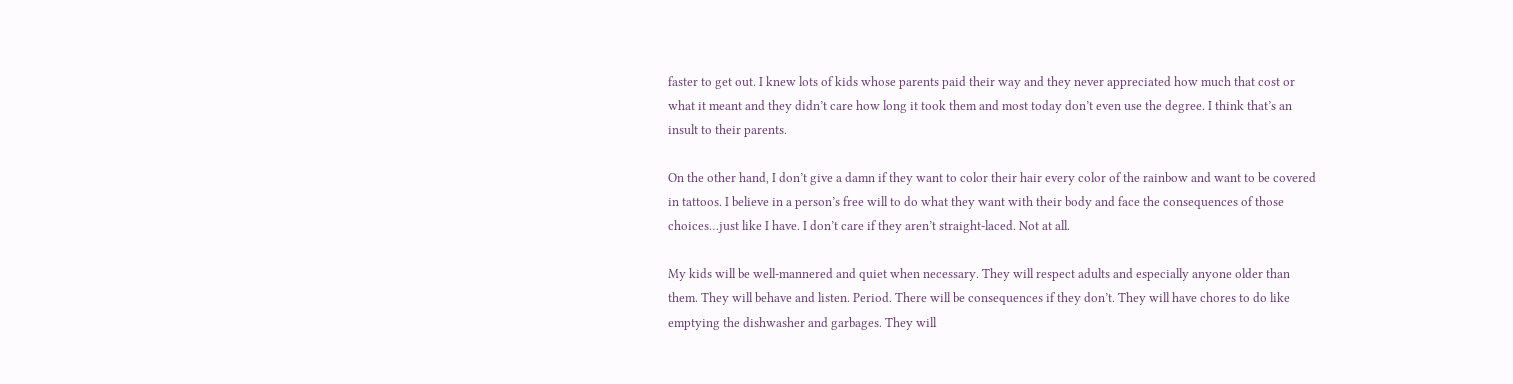faster to get out. I knew lots of kids whose parents paid their way and they never appreciated how much that cost or what it meant and they didn’t care how long it took them and most today don’t even use the degree. I think that’s an insult to their parents.

On the other hand, I don’t give a damn if they want to color their hair every color of the rainbow and want to be covered in tattoos. I believe in a person’s free will to do what they want with their body and face the consequences of those choices…just like I have. I don’t care if they aren’t straight-laced. Not at all.

My kids will be well-mannered and quiet when necessary. They will respect adults and especially anyone older than them. They will behave and listen. Period. There will be consequences if they don’t. They will have chores to do like emptying the dishwasher and garbages. They will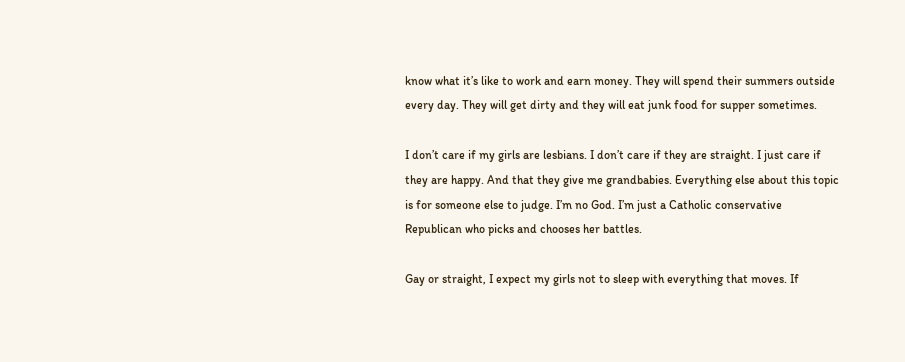know what it’s like to work and earn money. They will spend their summers outside every day. They will get dirty and they will eat junk food for supper sometimes.

I don’t care if my girls are lesbians. I don’t care if they are straight. I just care if they are happy. And that they give me grandbabies. Everything else about this topic is for someone else to judge. I’m no God. I’m just a Catholic conservative Republican who picks and chooses her battles.

Gay or straight, I expect my girls not to sleep with everything that moves. If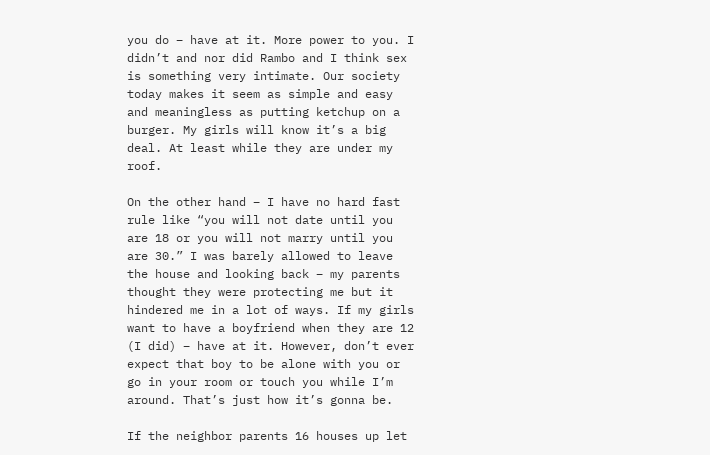you do – have at it. More power to you. I didn’t and nor did Rambo and I think sex is something very intimate. Our society today makes it seem as simple and easy and meaningless as putting ketchup on a burger. My girls will know it’s a big deal. At least while they are under my roof.

On the other hand – I have no hard fast rule like “you will not date until you are 18 or you will not marry until you are 30.” I was barely allowed to leave the house and looking back – my parents thought they were protecting me but it hindered me in a lot of ways. If my girls want to have a boyfriend when they are 12 (I did) – have at it. However, don’t ever expect that boy to be alone with you or go in your room or touch you while I’m around. That’s just how it’s gonna be.

If the neighbor parents 16 houses up let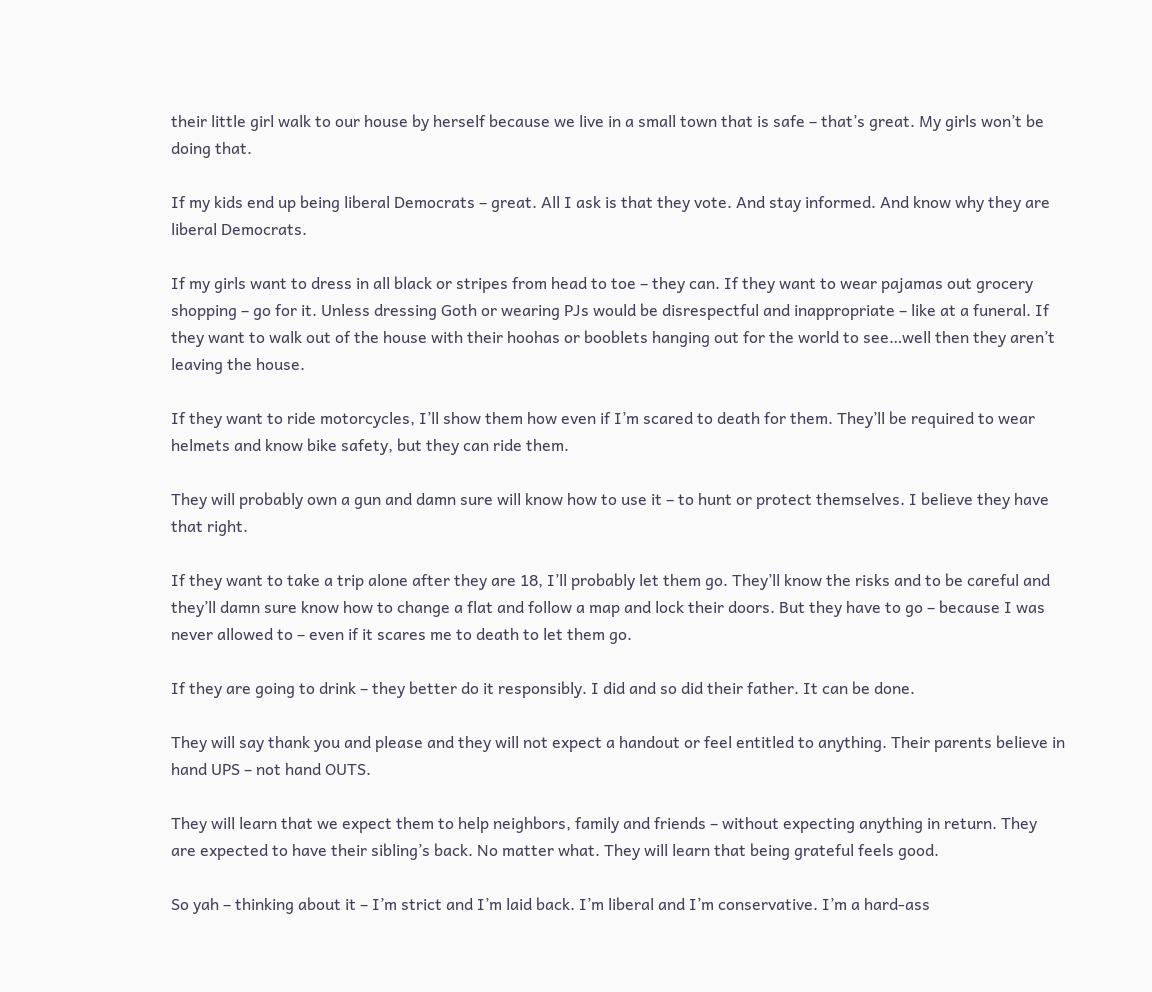their little girl walk to our house by herself because we live in a small town that is safe – that’s great. My girls won’t be doing that.

If my kids end up being liberal Democrats – great. All I ask is that they vote. And stay informed. And know why they are liberal Democrats.

If my girls want to dress in all black or stripes from head to toe – they can. If they want to wear pajamas out grocery shopping – go for it. Unless dressing Goth or wearing PJs would be disrespectful and inappropriate – like at a funeral. If they want to walk out of the house with their hoohas or booblets hanging out for the world to see…well then they aren’t leaving the house.

If they want to ride motorcycles, I’ll show them how even if I’m scared to death for them. They’ll be required to wear helmets and know bike safety, but they can ride them.

They will probably own a gun and damn sure will know how to use it – to hunt or protect themselves. I believe they have that right.

If they want to take a trip alone after they are 18, I’ll probably let them go. They’ll know the risks and to be careful and they’ll damn sure know how to change a flat and follow a map and lock their doors. But they have to go – because I was never allowed to – even if it scares me to death to let them go.

If they are going to drink – they better do it responsibly. I did and so did their father. It can be done.

They will say thank you and please and they will not expect a handout or feel entitled to anything. Their parents believe in hand UPS – not hand OUTS.

They will learn that we expect them to help neighbors, family and friends – without expecting anything in return. They are expected to have their sibling’s back. No matter what. They will learn that being grateful feels good.

So yah – thinking about it – I’m strict and I’m laid back. I’m liberal and I’m conservative. I’m a hard-ass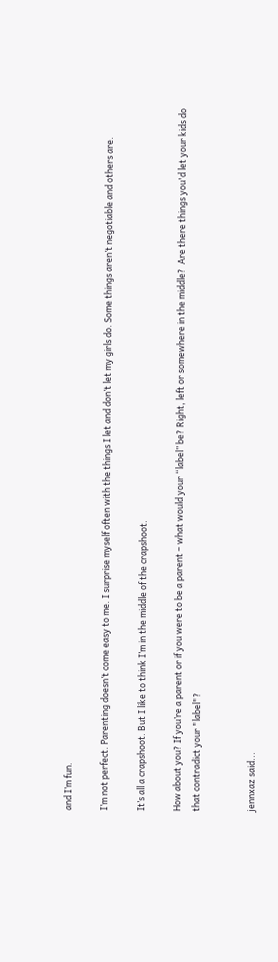and I’m fun.

I’m not perfect. Parenting doesn’t come easy to me. I surprise myself often with the things I let and don’t let my girls do. Some things aren’t negotiable and others are.

It’s all a crapshoot. But I like to think I’m in the middle of the crapshoot.

How about you? If you’re a parent or if you were to be a parent – what would your “label” be? Right, left or somewhere in the middle?  Are there things you'd let your kids do that contradict your "label"?


jennxaz said...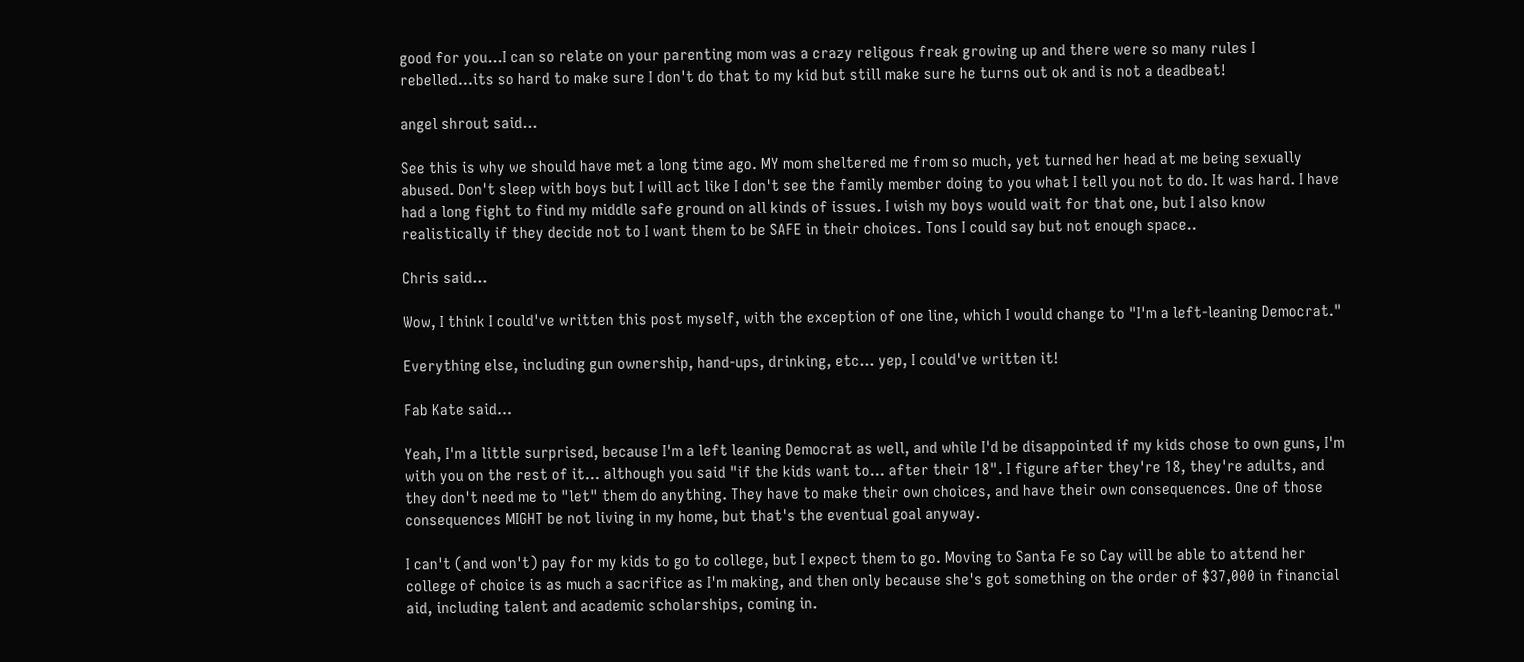good for you...I can so relate on your parenting mom was a crazy religous freak growing up and there were so many rules I rebelled...its so hard to make sure I don't do that to my kid but still make sure he turns out ok and is not a deadbeat!

angel shrout said...

See this is why we should have met a long time ago. MY mom sheltered me from so much, yet turned her head at me being sexually abused. Don't sleep with boys but I will act like I don't see the family member doing to you what I tell you not to do. It was hard. I have had a long fight to find my middle safe ground on all kinds of issues. I wish my boys would wait for that one, but I also know realistically if they decide not to I want them to be SAFE in their choices. Tons I could say but not enough space..

Chris said...

Wow, I think I could've written this post myself, with the exception of one line, which I would change to "I'm a left-leaning Democrat."

Everything else, including gun ownership, hand-ups, drinking, etc... yep, I could've written it!

Fab Kate said...

Yeah, I'm a little surprised, because I'm a left leaning Democrat as well, and while I'd be disappointed if my kids chose to own guns, I'm with you on the rest of it... although you said "if the kids want to... after their 18". I figure after they're 18, they're adults, and they don't need me to "let" them do anything. They have to make their own choices, and have their own consequences. One of those consequences MIGHT be not living in my home, but that's the eventual goal anyway.

I can't (and won't) pay for my kids to go to college, but I expect them to go. Moving to Santa Fe so Cay will be able to attend her college of choice is as much a sacrifice as I'm making, and then only because she's got something on the order of $37,000 in financial aid, including talent and academic scholarships, coming in.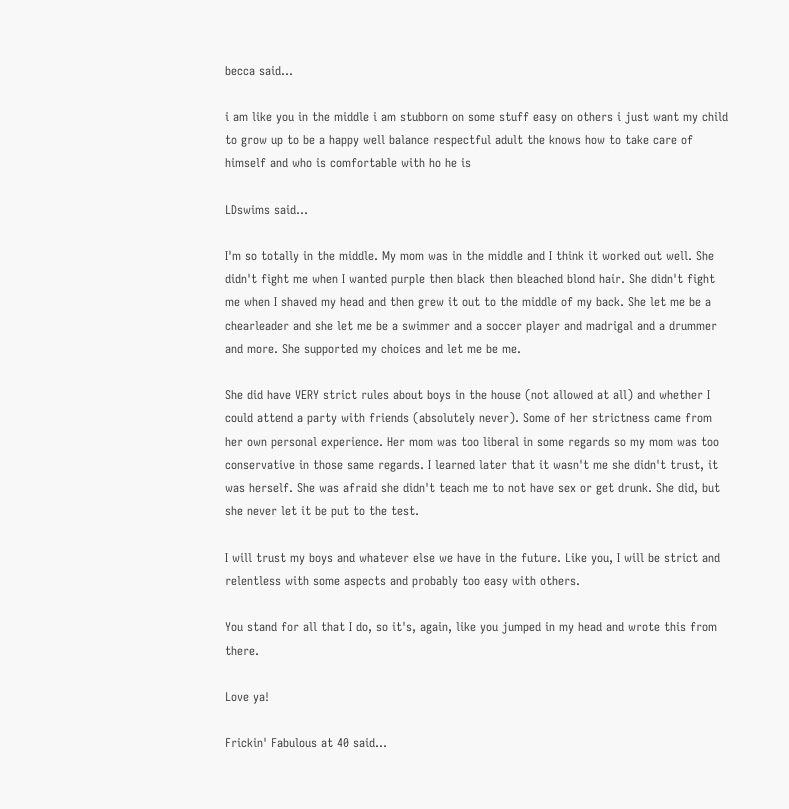becca said...

i am like you in the middle i am stubborn on some stuff easy on others i just want my child to grow up to be a happy well balance respectful adult the knows how to take care of himself and who is comfortable with ho he is

LDswims said...

I'm so totally in the middle. My mom was in the middle and I think it worked out well. She didn't fight me when I wanted purple then black then bleached blond hair. She didn't fight me when I shaved my head and then grew it out to the middle of my back. She let me be a chearleader and she let me be a swimmer and a soccer player and madrigal and a drummer and more. She supported my choices and let me be me.

She did have VERY strict rules about boys in the house (not allowed at all) and whether I could attend a party with friends (absolutely never). Some of her strictness came from her own personal experience. Her mom was too liberal in some regards so my mom was too conservative in those same regards. I learned later that it wasn't me she didn't trust, it was herself. She was afraid she didn't teach me to not have sex or get drunk. She did, but she never let it be put to the test.

I will trust my boys and whatever else we have in the future. Like you, I will be strict and relentless with some aspects and probably too easy with others.

You stand for all that I do, so it's, again, like you jumped in my head and wrote this from there.

Love ya!

Frickin' Fabulous at 40 said...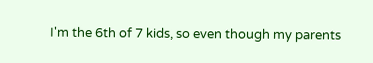I'm the 6th of 7 kids, so even though my parents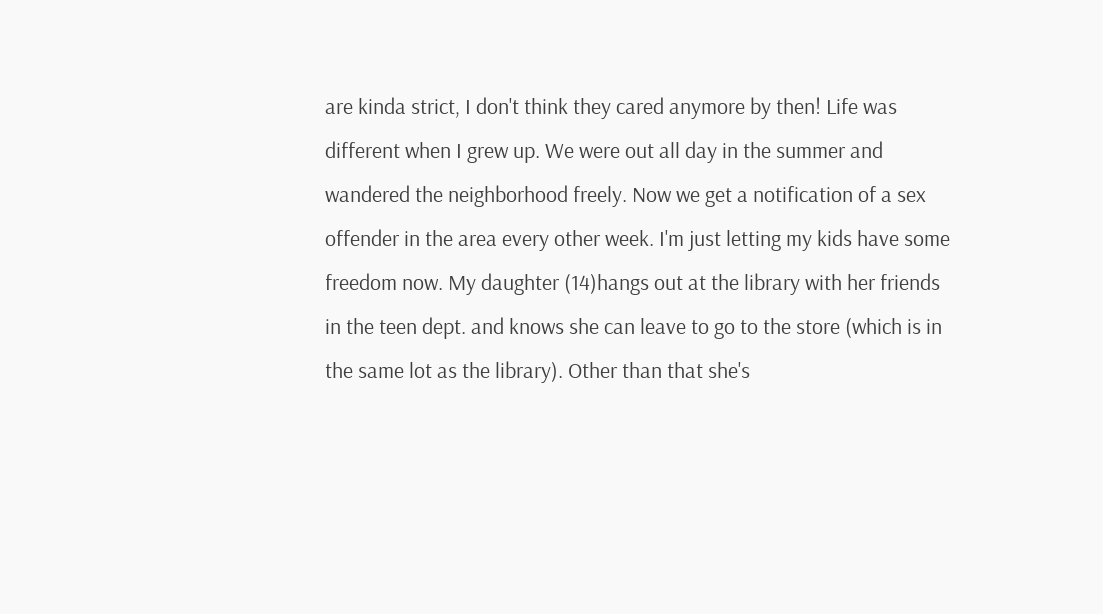are kinda strict, I don't think they cared anymore by then! Life was different when I grew up. We were out all day in the summer and wandered the neighborhood freely. Now we get a notification of a sex offender in the area every other week. I'm just letting my kids have some freedom now. My daughter (14)hangs out at the library with her friends in the teen dept. and knows she can leave to go to the store (which is in the same lot as the library). Other than that she's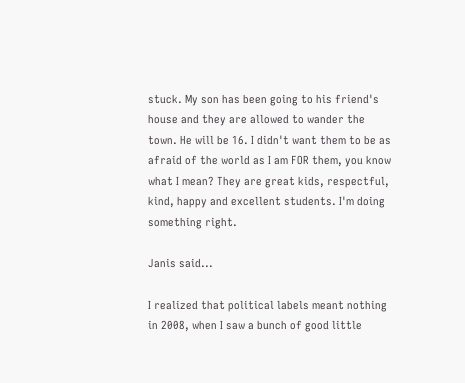stuck. My son has been going to his friend's house and they are allowed to wander the town. He will be 16. I didn't want them to be as afraid of the world as I am FOR them, you know what I mean? They are great kids, respectful, kind, happy and excellent students. I'm doing something right.

Janis said...

I realized that political labels meant nothing in 2008, when I saw a bunch of good little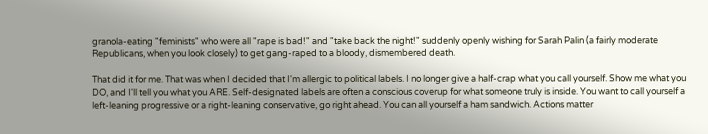granola-eating "feminists" who were all "rape is bad!" and "take back the night!" suddenly openly wishing for Sarah Palin (a fairly moderate Republicans, when you look closely) to get gang-raped to a bloody, dismembered death.

That did it for me. That was when I decided that I'm allergic to political labels. I no longer give a half-crap what you call yourself. Show me what you DO, and I'll tell you what you ARE. Self-designated labels are often a conscious coverup for what someone truly is inside. You want to call yourself a left-leaning progressive or a right-leaning conservative, go right ahead. You can all yourself a ham sandwich. Actions matter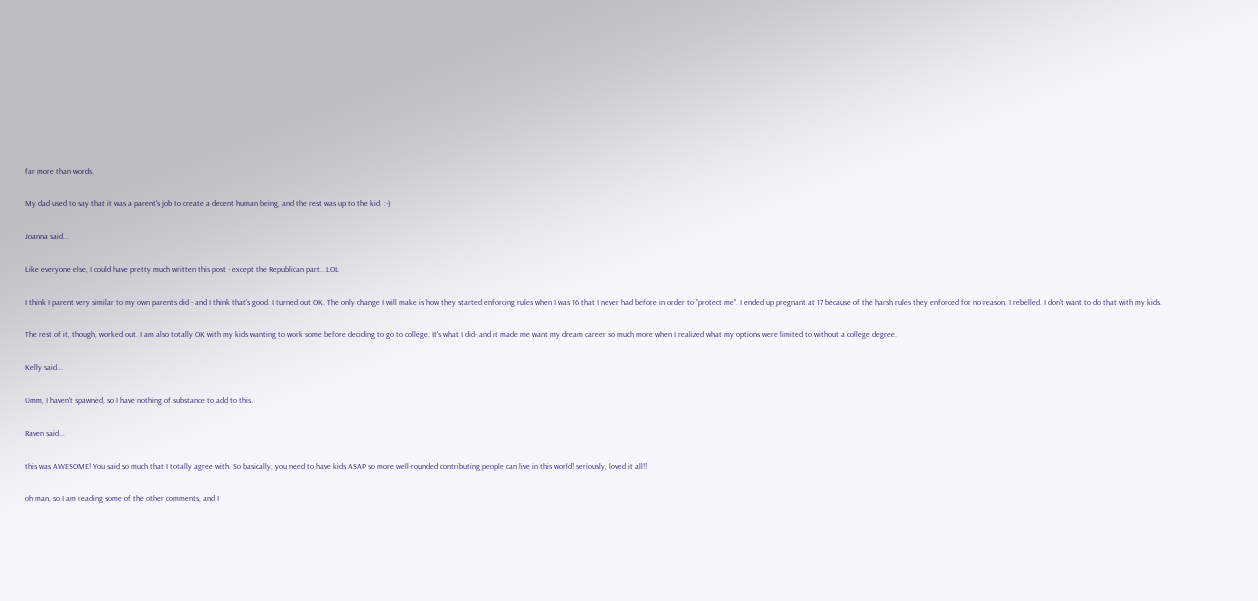far more than words.

My dad used to say that it was a parent's job to create a decent human being, and the rest was up to the kid. :-)

Joanna said...

Like everyone else, I could have pretty much written this post - except the Republican part...LOL

I think I parent very similar to my own parents did - and I think that's good. I turned out OK. The only change I will make is how they started enforcing rules when I was 16 that I never had before in order to "protect me". I ended up pregnant at 17 because of the harsh rules they enforced for no reason. I rebelled. I don't want to do that with my kids.

The rest of it, though, worked out. I am also totally OK with my kids wanting to work some before deciding to go to college. It's what I did- and it made me want my dream career so much more when I realized what my options were limited to without a college degree.

Kelly said...

Umm, I haven't spawned, so I have nothing of substance to add to this.

Raven said...

this was AWESOME! You said so much that I totally agree with. So basically, you need to have kids ASAP so more well-rounded contributing people can live in this world! seriously, loved it all!!

oh man, so I am reading some of the other comments, and I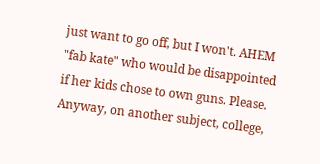just want to go off, but I won't. AHEM "fab kate" who would be disappointed if her kids chose to own guns. Please. Anyway, on another subject, college,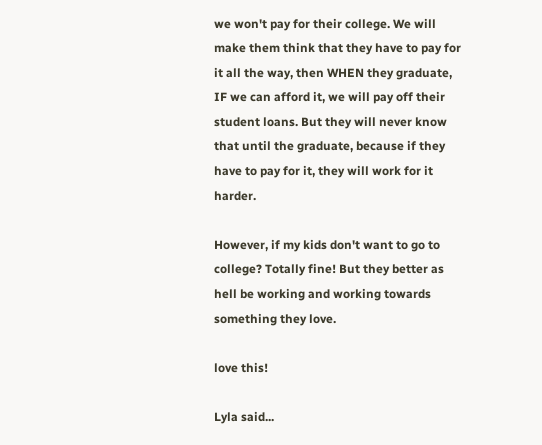we won't pay for their college. We will make them think that they have to pay for it all the way, then WHEN they graduate, IF we can afford it, we will pay off their student loans. But they will never know that until the graduate, because if they have to pay for it, they will work for it harder.

However, if my kids don't want to go to college? Totally fine! But they better as hell be working and working towards something they love.

love this!

Lyla said...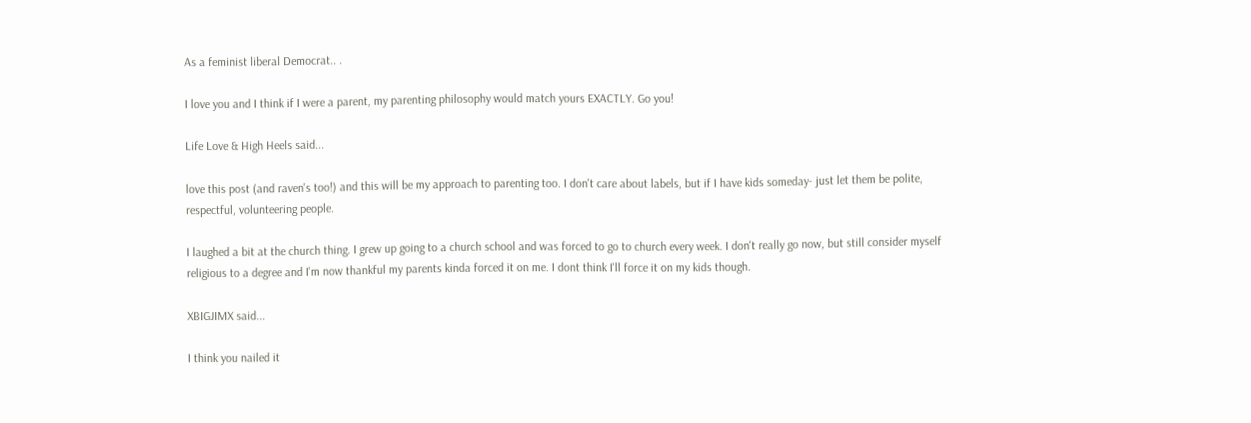As a feminist liberal Democrat.. .

I love you and I think if I were a parent, my parenting philosophy would match yours EXACTLY. Go you!

Life Love & High Heels said...

love this post (and raven's too!) and this will be my approach to parenting too. I don't care about labels, but if I have kids someday- just let them be polite, respectful, volunteering people.

I laughed a bit at the church thing. I grew up going to a church school and was forced to go to church every week. I don't really go now, but still consider myself religious to a degree and I'm now thankful my parents kinda forced it on me. I dont think I'll force it on my kids though.

XBIGJIMX said...

I think you nailed it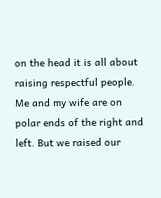on the head it is all about raising respectful people. Me and my wife are on polar ends of the right and left. But we raised our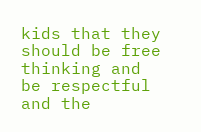kids that they should be free thinking and be respectful and the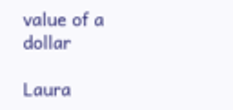value of a dollar

Laura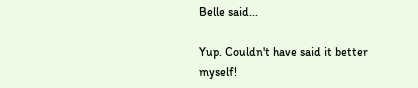Belle said...

Yup. Couldn't have said it better myself!